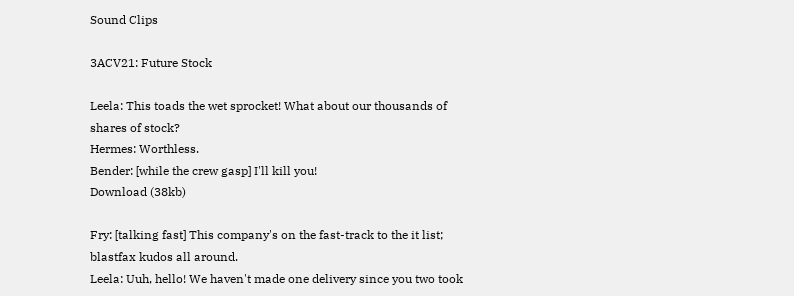Sound Clips

3ACV21: Future Stock

Leela: This toads the wet sprocket! What about our thousands of shares of stock?
Hermes: Worthless.
Bender: [while the crew gasp] I'll kill you!
Download (38kb)

Fry: [talking fast] This company's on the fast-track to the it list; blastfax kudos all around.
Leela: Uuh, hello! We haven't made one delivery since you two took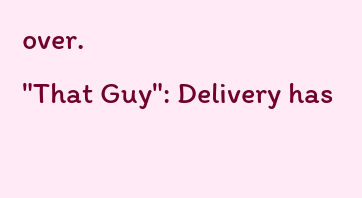over.
"That Guy": Delivery has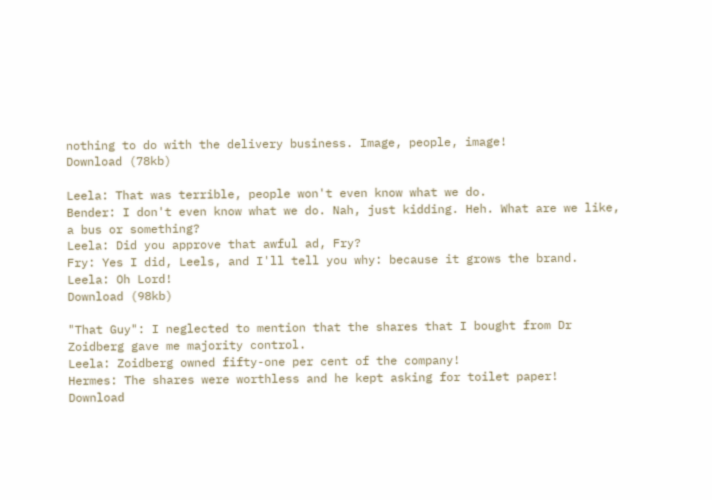nothing to do with the delivery business. Image, people, image!
Download (78kb)

Leela: That was terrible, people won't even know what we do.
Bender: I don't even know what we do. Nah, just kidding. Heh. What are we like, a bus or something?
Leela: Did you approve that awful ad, Fry?
Fry: Yes I did, Leels, and I'll tell you why: because it grows the brand.
Leela: Oh Lord!
Download (98kb)

"That Guy": I neglected to mention that the shares that I bought from Dr Zoidberg gave me majority control.
Leela: Zoidberg owned fifty-one per cent of the company!
Hermes: The shares were worthless and he kept asking for toilet paper!
Download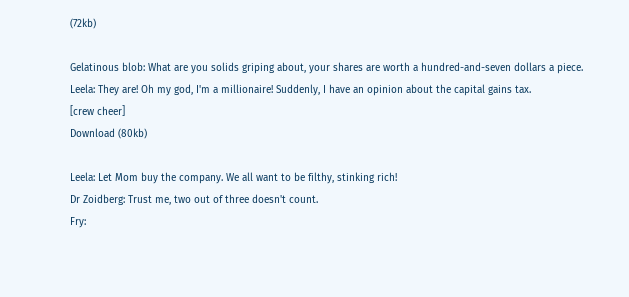(72kb)

Gelatinous blob: What are you solids griping about, your shares are worth a hundred-and-seven dollars a piece.
Leela: They are! Oh my god, I'm a millionaire! Suddenly, I have an opinion about the capital gains tax.
[crew cheer]
Download (80kb)

Leela: Let Mom buy the company. We all want to be filthy, stinking rich!
Dr Zoidberg: Trust me, two out of three doesn't count.
Fry: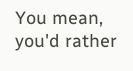You mean, you'd rather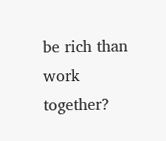be rich than work together?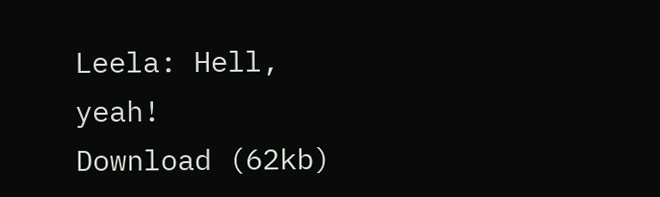Leela: Hell, yeah!
Download (62kb)